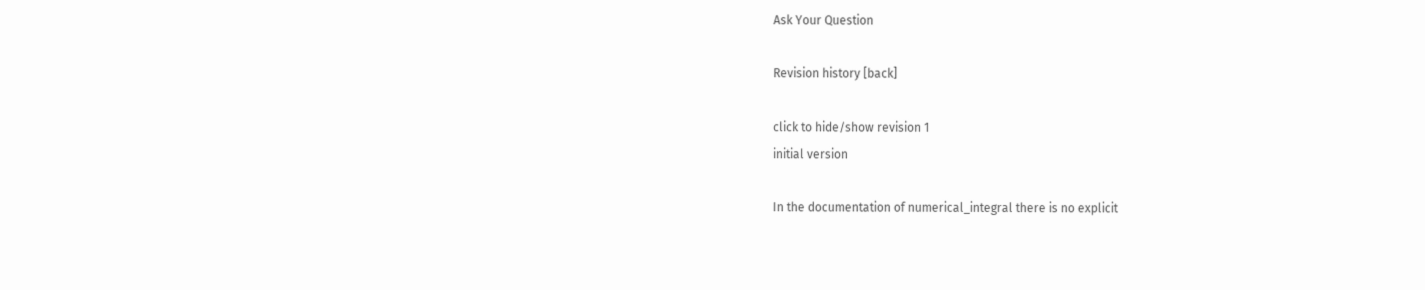Ask Your Question

Revision history [back]

click to hide/show revision 1
initial version

In the documentation of numerical_integral there is no explicit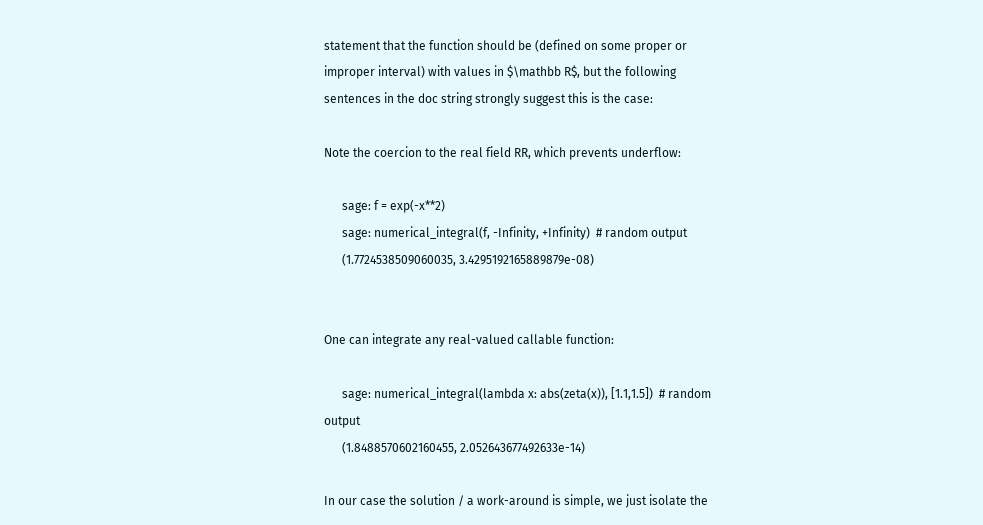statement that the function should be (defined on some proper or improper interval) with values in $\mathbb R$, but the following sentences in the doc string strongly suggest this is the case:

Note the coercion to the real field RR, which prevents underflow:

      sage: f = exp(-x**2)
      sage: numerical_integral(f, -Infinity, +Infinity)  # random output
      (1.7724538509060035, 3.4295192165889879e-08)


One can integrate any real-valued callable function:

      sage: numerical_integral(lambda x: abs(zeta(x)), [1.1,1.5])  # random output
      (1.8488570602160455, 2.052643677492633e-14)

In our case the solution / a work-around is simple, we just isolate the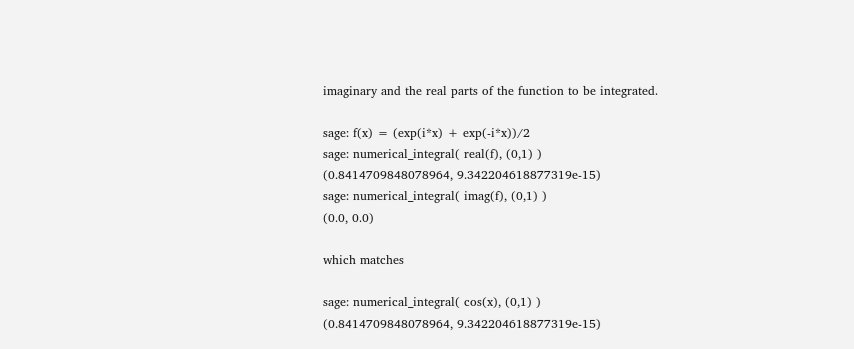imaginary and the real parts of the function to be integrated.

sage: f(x) = (exp(i*x) + exp(-i*x))/2
sage: numerical_integral( real(f), (0,1) )
(0.8414709848078964, 9.342204618877319e-15)
sage: numerical_integral( imag(f), (0,1) )
(0.0, 0.0)

which matches

sage: numerical_integral( cos(x), (0,1) )
(0.8414709848078964, 9.342204618877319e-15)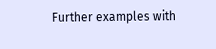Further examples with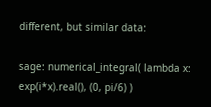different, but similar data:

sage: numerical_integral( lambda x: exp(i*x).real(), (0, pi/6) )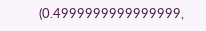(0.4999999999999999,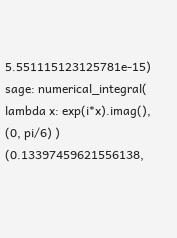5.551115123125781e-15)
sage: numerical_integral( lambda x: exp(i*x).imag(), (0, pi/6) )
(0.13397459621556138,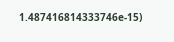1.487416814333746e-15)